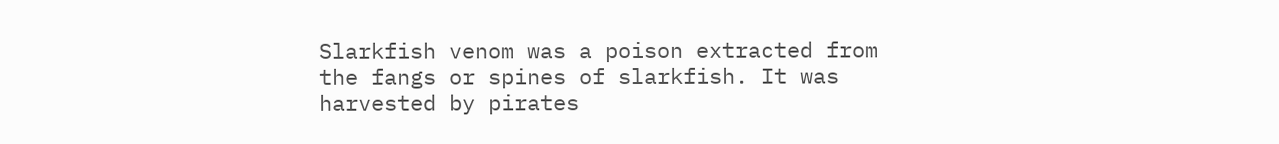Slarkfish venom was a poison extracted from the fangs or spines of slarkfish. It was harvested by pirates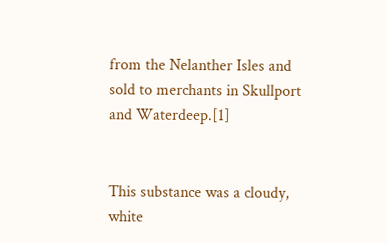from the Nelanther Isles and sold to merchants in Skullport and Waterdeep.[1]


This substance was a cloudy, white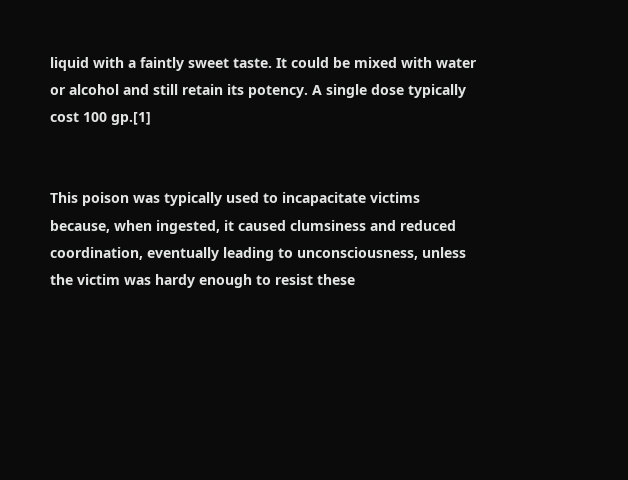liquid with a faintly sweet taste. It could be mixed with water or alcohol and still retain its potency. A single dose typically cost 100 gp.[1]


This poison was typically used to incapacitate victims because, when ingested, it caused clumsiness and reduced coordination, eventually leading to unconsciousness, unless the victim was hardy enough to resist these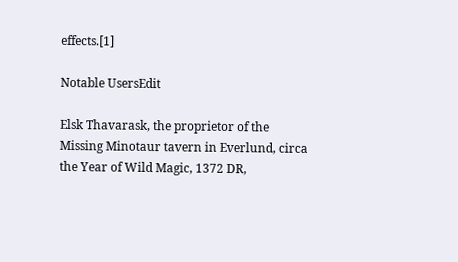effects.[1]

Notable UsersEdit

Elsk Thavarask, the proprietor of the Missing Minotaur tavern in Everlund, circa the Year of Wild Magic, 1372 DR,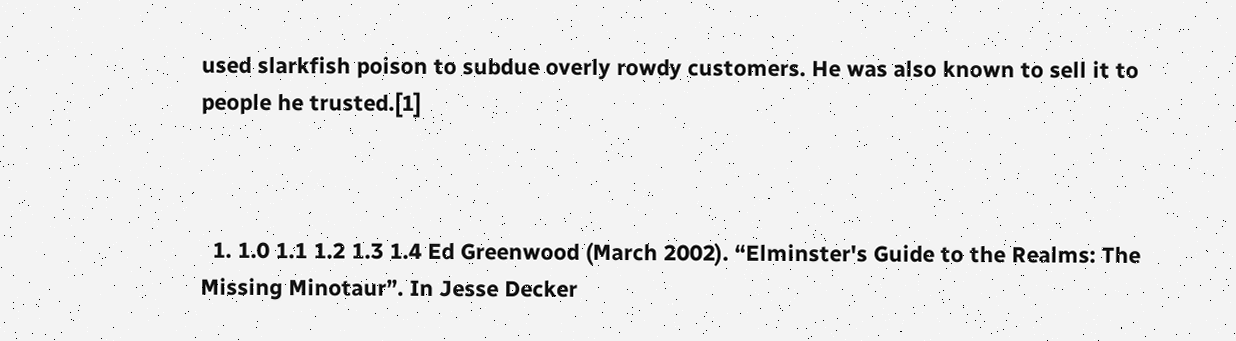used slarkfish poison to subdue overly rowdy customers. He was also known to sell it to people he trusted.[1]



  1. 1.0 1.1 1.2 1.3 1.4 Ed Greenwood (March 2002). “Elminster's Guide to the Realms: The Missing Minotaur”. In Jesse Decker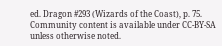ed. Dragon #293 (Wizards of the Coast), p. 75.
Community content is available under CC-BY-SA unless otherwise noted.